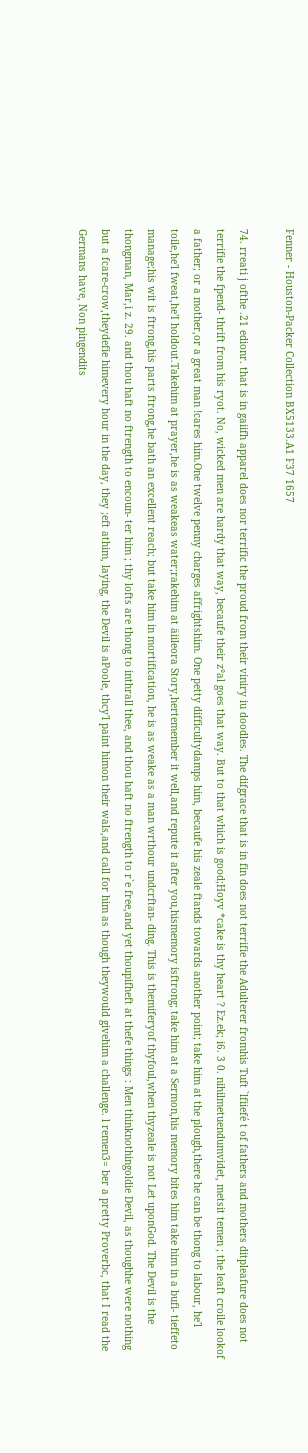Fenner - Houston-Packer Collection BX5133.A1 F37 1657

74. rreati j ofthe .21 edionr. that is in gaiifh apparel does nor terrific the proud from their viniry iu doodles. The difgrace that is in fin does not terrifie the Adulterer fromhis Tuft `lfiiefé t of fathers and mothers ditpleafure does not terrifie the fpend- thrift from his ryot. No, wicked men are hardy that way, becaufe their z°al goes that way. But to that which is good;Hoyv *cake is thy heart ? Ez.ek; i6. 3 0. nihilmetuendumvidet, metsit temen ; the leaft croile lookof a father; or a mother,or a great man !cares him.One twelve penny charges affrightshim. One petty difficultydamps him, becaufe his zeale ftands towards another point; take him at the plough,there he can be thong to labour, he'l toile,he'l fweat,he'I holdout.Takehim at prayer,he is as weakeas water;rakehim at äiileora Story,hertemember it well,and repute it after you,hismemory isftrong; take him at a Sermon,his memory bites him take him in a bufi- tieffeto manage;his wit is ftrong,his parts ftrong,he bath an excellent reach; but take him in mortification, he is as weake as a man wrthour undcrftan- ding. This is themiferyof thyfoul,when thyzeale is not Let uponGod. The Devil is the thongman, Mar,i z. 29. and thou haft no ftrength to encoun- ter him ; thy lofts are thong to inthrall thee, and thou haft no ftrength to r`e free,and yet thoupifheft at thefe things : Men thinknothingoldie Devil, as thoughhe were nothing but a fcare-crow,theydefie himevery hour in the day, they ;eft athim, laying, the Devil is aPoole, thcy'l paint himon their wals,and call for him as though theywould givehim a challenge. l remen3= ber a pretty Proverbc, that I read the Germans have, Non pingendits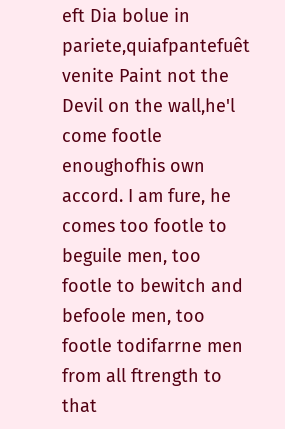eft Dia bolue in pariete,quiafpantefuêt venite Paint not the Devil on the wall,he'l come footle enoughofhis own accord. I am fure, he comes too footle to beguile men, too footle to bewitch and befoole men, too footle todifarrne men from all ftrength to that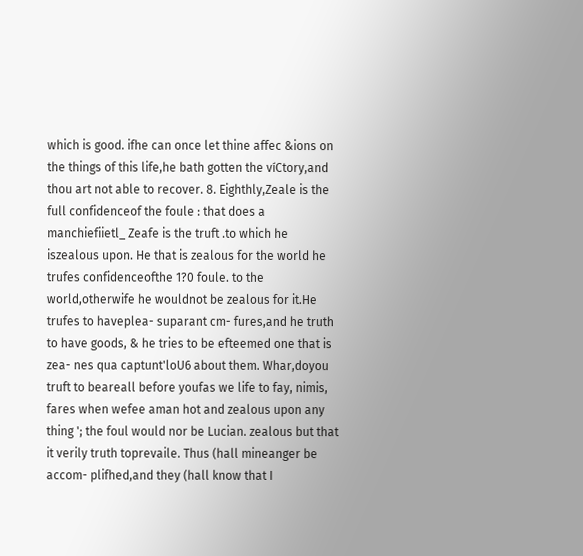which is good. ifhe can once let thine affec &ions on the things of this life,he bath gotten the víCtory,and thou art not able to recover. 8. Eighthly,Zeale is the full confidenceof the foule : that does a manchiefiietl_ Zeafe is the truft .to which he iszealous upon. He that is zealous for the world he trufes confidenceofthe 1?0 foule. to the world,otherwife he wouldnot be zealous for it.He trufes to haveplea- suparant cm- fures,and he truth to have goods, & he tries to be efteemed one that is zea- nes qua captunt'loU6 about them. Whar,doyou truft to beareall before youfas we life to fay, nimis, fares when wefee aman hot and zealous upon any thing '; the foul would nor be Lucian. zealous but that it verily truth toprevaile. Thus (hall mineanger be accom- plifhed,and they (hall know that I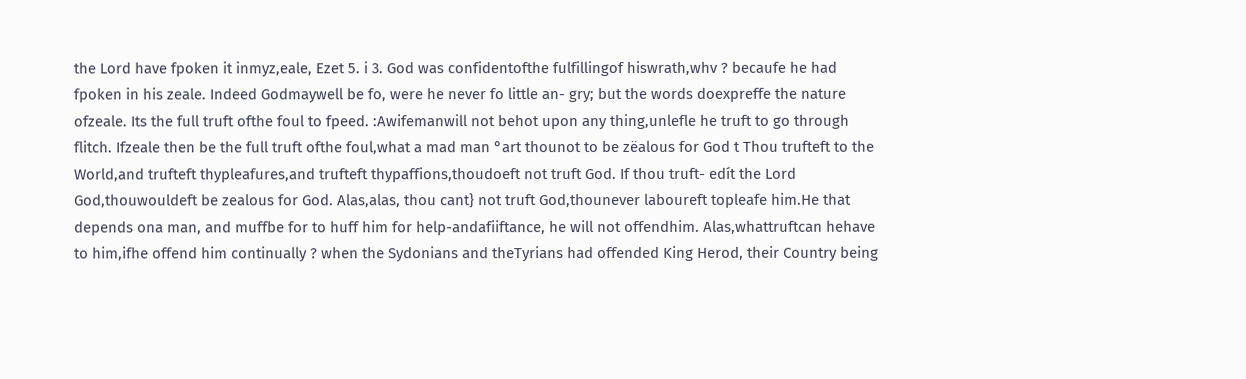the Lord have fpoken it inmyz,eale, Ezet 5. i 3. God was confidentofthe fulfillingof hiswrath,whv ? becaufe he had fpoken in his zeale. Indeed Godmaywell be fo, were he never fo little an- gry; but the words doexpreffe the nature ofzeale. Its the full truft ofthe foul to fpeed. :Awifemanwill not behot upon any thing,unlefle he truft to go through flitch. Ifzeale then be the full truft ofthe foul,what a mad man °art thounot to be zëalous for God t Thou trufteft to the World,and trufteft thypleafures,and trufteft thypaffions,thoudoeft not truft God. If thou truft- edít the Lord God,thouwouldeft be zealous for God. Alas,alas, thou cant} not truft God,thounever laboureft topleafe him.He that depends ona man, and muffbe for to huff him for help-andafiiftance, he will not offendhim. Alas,whattruftcan hehave to him,ifhe offend him continually ? when the Sydonians and theTyrians had offended King Herod, their Country being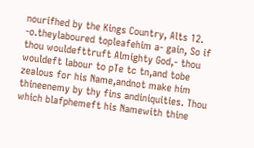nourifhed by the Kings Country, Alts 12. -o.theylaboured topleafehim a- gain, So if thou wouldefttruft Almighty God,- thou wouldeft labour to pTe tc tn,and tobe zealous for his Name,andnot make him thineenemy by thy fins andiniquities. Thou which blafphemeft his Namewith thine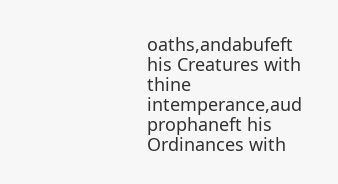oaths,andabufeft his Creatures with thine intemperance,aud prophaneft his Ordinances with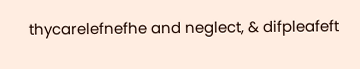thycarelefnefhe and neglect, & difpleafeft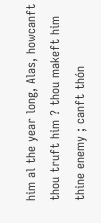him al the year long, Alas, howcanft thou truft him ? thou makeft him thine enemy ; canft thón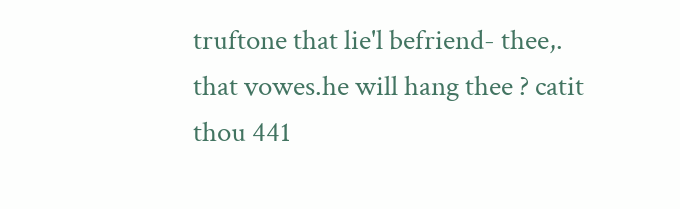truftone that lie'l befriend- thee,. that vowes.he will hang thee ? catit thou 441